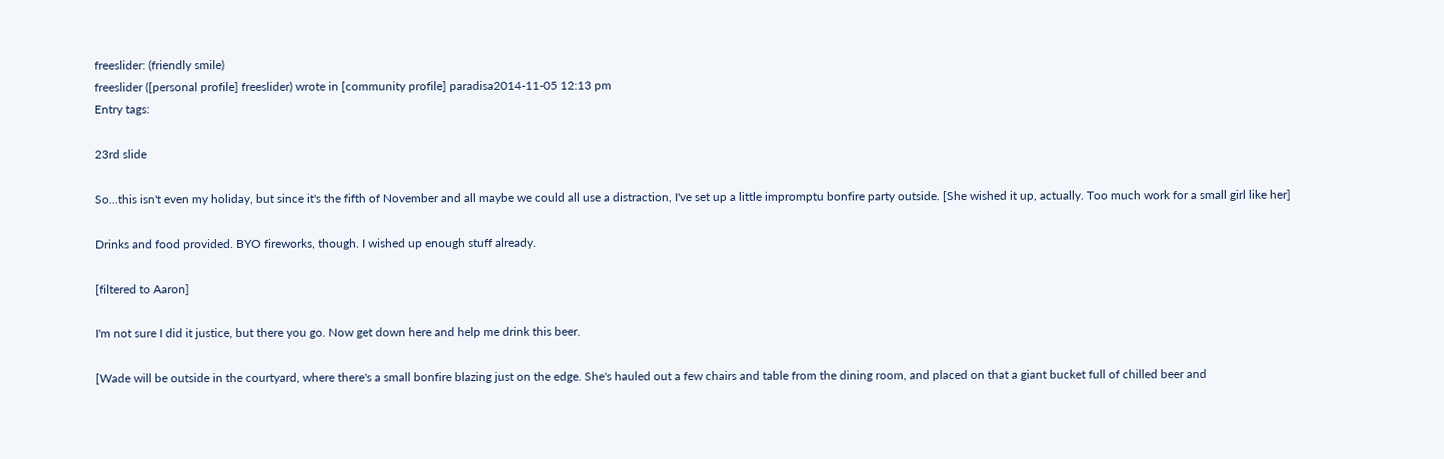freeslider: (friendly smile)
freeslider ([personal profile] freeslider) wrote in [community profile] paradisa2014-11-05 12:13 pm
Entry tags:

23rd slide

So...this isn't even my holiday, but since it's the fifth of November and all maybe we could all use a distraction, I've set up a little impromptu bonfire party outside. [She wished it up, actually. Too much work for a small girl like her]

Drinks and food provided. BYO fireworks, though. I wished up enough stuff already.

[filtered to Aaron]

I'm not sure I did it justice, but there you go. Now get down here and help me drink this beer.

[Wade will be outside in the courtyard, where there's a small bonfire blazing just on the edge. She's hauled out a few chairs and table from the dining room, and placed on that a giant bucket full of chilled beer and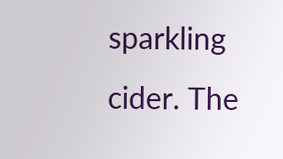sparkling cider. The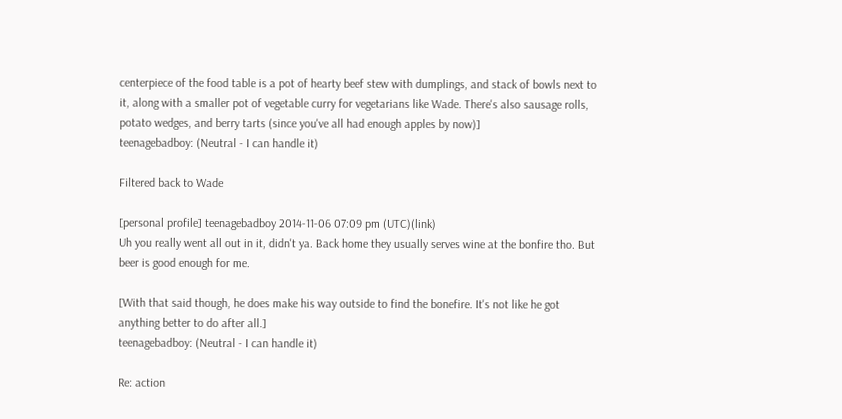centerpiece of the food table is a pot of hearty beef stew with dumplings, and stack of bowls next to it, along with a smaller pot of vegetable curry for vegetarians like Wade. There's also sausage rolls, potato wedges, and berry tarts (since you've all had enough apples by now)]
teenagebadboy: (Neutral - I can handle it)

Filtered back to Wade

[personal profile] teenagebadboy 2014-11-06 07:09 pm (UTC)(link)
Uh you really went all out in it, didn't ya. Back home they usually serves wine at the bonfire tho. But beer is good enough for me.

[With that said though, he does make his way outside to find the bonefire. It's not like he got anything better to do after all.]
teenagebadboy: (Neutral - I can handle it)

Re: action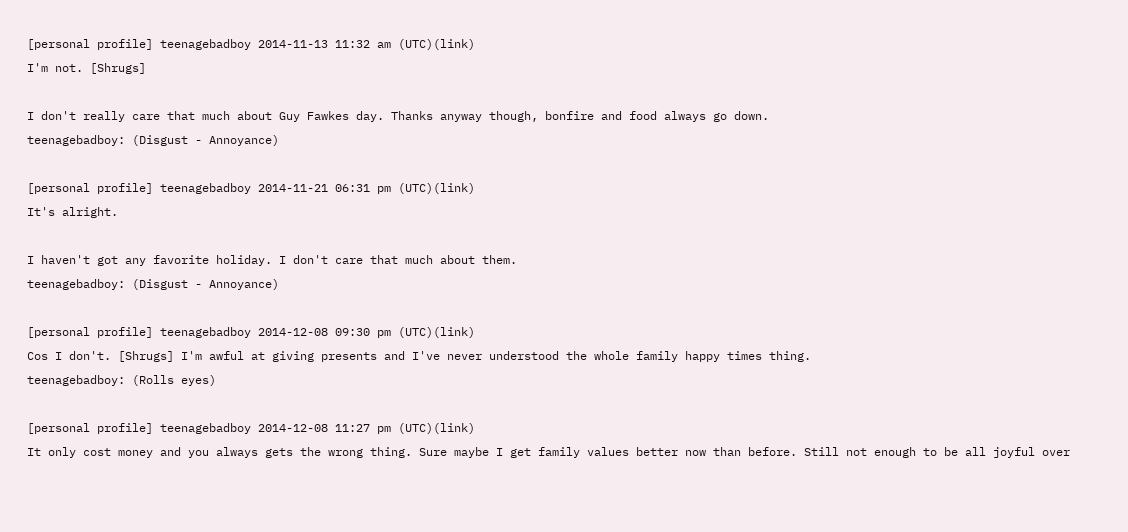[personal profile] teenagebadboy 2014-11-13 11:32 am (UTC)(link)
I'm not. [Shrugs]

I don't really care that much about Guy Fawkes day. Thanks anyway though, bonfire and food always go down.
teenagebadboy: (Disgust - Annoyance)

[personal profile] teenagebadboy 2014-11-21 06:31 pm (UTC)(link)
It's alright.

I haven't got any favorite holiday. I don't care that much about them.
teenagebadboy: (Disgust - Annoyance)

[personal profile] teenagebadboy 2014-12-08 09:30 pm (UTC)(link)
Cos I don't. [Shrugs] I'm awful at giving presents and I've never understood the whole family happy times thing.
teenagebadboy: (Rolls eyes)

[personal profile] teenagebadboy 2014-12-08 11:27 pm (UTC)(link)
It only cost money and you always gets the wrong thing. Sure maybe I get family values better now than before. Still not enough to be all joyful over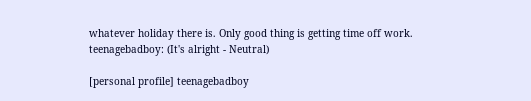whatever holiday there is. Only good thing is getting time off work.
teenagebadboy: (It's alright - Neutral)

[personal profile] teenagebadboy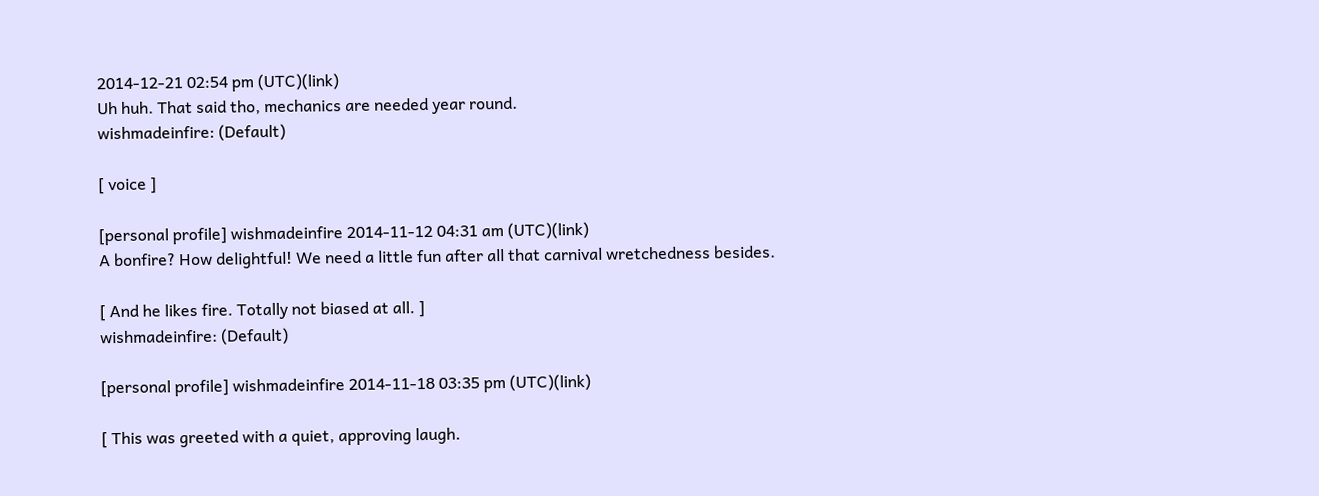2014-12-21 02:54 pm (UTC)(link)
Uh huh. That said tho, mechanics are needed year round.
wishmadeinfire: (Default)

[ voice ]

[personal profile] wishmadeinfire 2014-11-12 04:31 am (UTC)(link)
A bonfire? How delightful! We need a little fun after all that carnival wretchedness besides.

[ And he likes fire. Totally not biased at all. ]
wishmadeinfire: (Default)

[personal profile] wishmadeinfire 2014-11-18 03:35 pm (UTC)(link)

[ This was greeted with a quiet, approving laugh.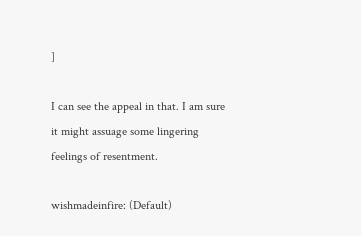]

I can see the appeal in that. I am sure it might assuage some lingering feelings of resentment.

wishmadeinfire: (Default)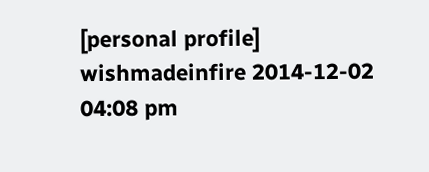[personal profile] wishmadeinfire 2014-12-02 04:08 pm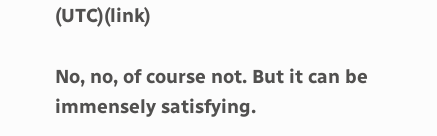(UTC)(link)

No, no, of course not. But it can be immensely satisfying.